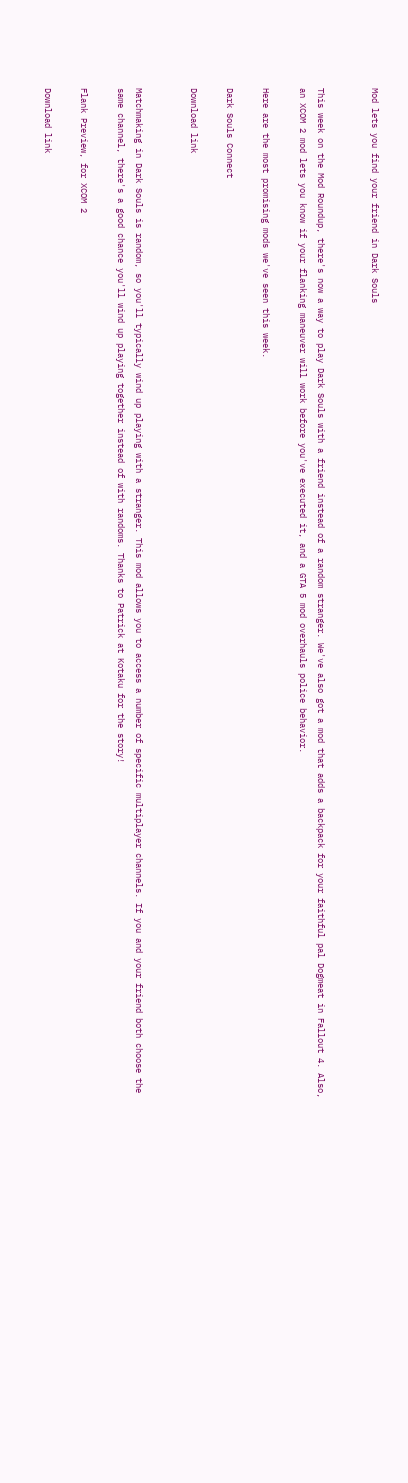Mod lets you find your friend in Dark Souls


This week on the Mod Roundup, there's now a way to play Dark Souls with a friend instead of a random stranger. We've also got a mod that adds a backpack for your faithful pal Dogmeat in Fallout 4. Also, an XCOM 2 mod lets you know if your flanking maneuver will work before you've executed it, and a GTA 5 mod overhauls police behavior.

Here are the most promising mods we've seen this week.

Dark Souls Connect

Download link


Matchmaking in Dark Souls is random, so you'll typically wind up playing with a stranger. This mod allows you to access a number of specific multiplayer channels. If you and your friend both choose the same channel, there's a good chance you'll wind up playing together instead of with randoms. Thanks to Patrick at Kotaku for the story!

Flank Preview, for XCOM 2

Download link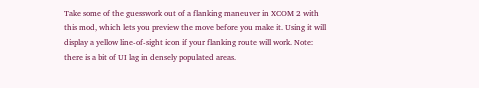Take some of the guesswork out of a flanking maneuver in XCOM 2 with this mod, which lets you preview the move before you make it. Using it will display a yellow line-of-sight icon if your flanking route will work. Note: there is a bit of UI lag in densely populated areas.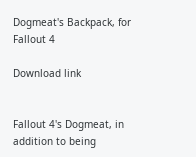Dogmeat's Backpack, for Fallout 4

Download link


Fallout 4's Dogmeat, in addition to being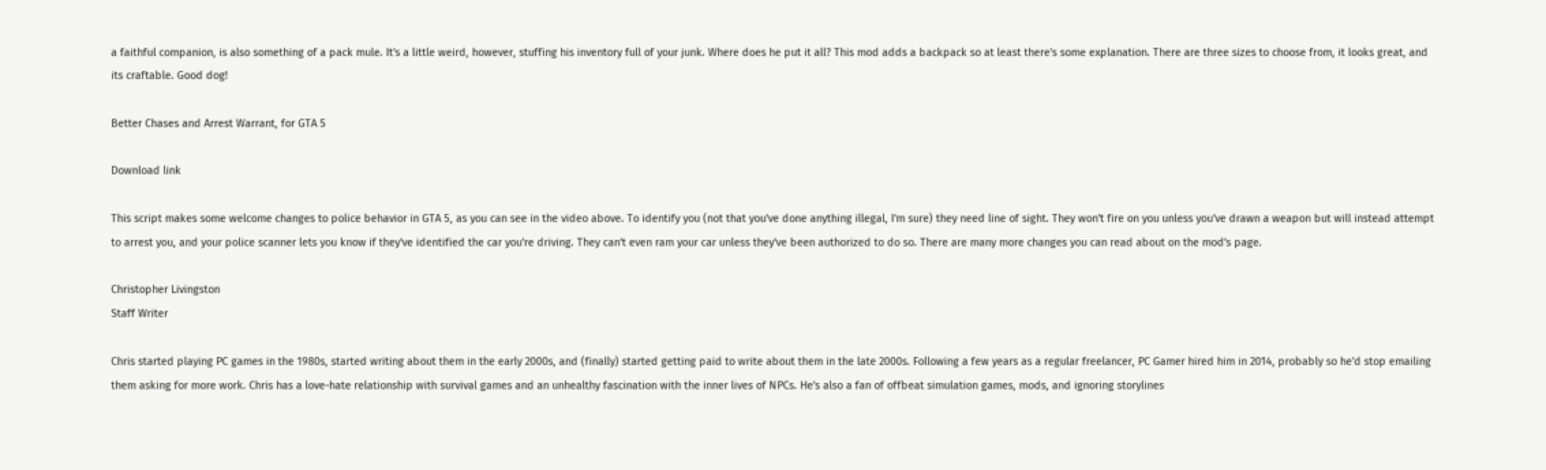a faithful companion, is also something of a pack mule. It's a little weird, however, stuffing his inventory full of your junk. Where does he put it all? This mod adds a backpack so at least there's some explanation. There are three sizes to choose from, it looks great, and its craftable. Good dog!

Better Chases and Arrest Warrant, for GTA 5

Download link

This script makes some welcome changes to police behavior in GTA 5, as you can see in the video above. To identify you (not that you've done anything illegal, I'm sure) they need line of sight. They won't fire on you unless you've drawn a weapon but will instead attempt to arrest you, and your police scanner lets you know if they've identified the car you're driving. They can't even ram your car unless they've been authorized to do so. There are many more changes you can read about on the mod's page.

Christopher Livingston
Staff Writer

Chris started playing PC games in the 1980s, started writing about them in the early 2000s, and (finally) started getting paid to write about them in the late 2000s. Following a few years as a regular freelancer, PC Gamer hired him in 2014, probably so he'd stop emailing them asking for more work. Chris has a love-hate relationship with survival games and an unhealthy fascination with the inner lives of NPCs. He's also a fan of offbeat simulation games, mods, and ignoring storylines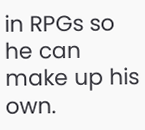in RPGs so he can make up his own.